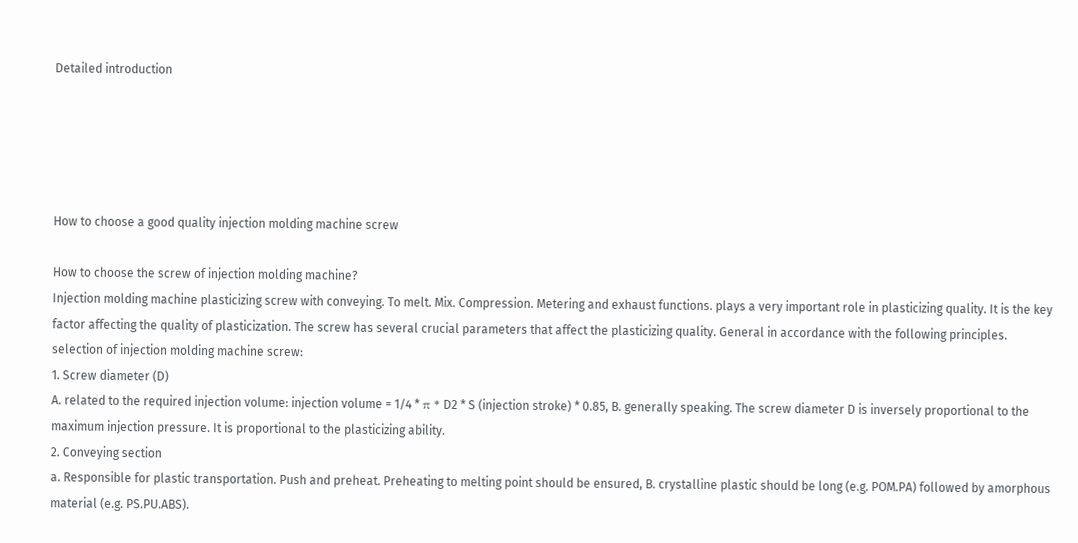Detailed introduction





How to choose a good quality injection molding machine screw

How to choose the screw of injection molding machine?
Injection molding machine plasticizing screw with conveying. To melt. Mix. Compression. Metering and exhaust functions. plays a very important role in plasticizing quality. It is the key factor affecting the quality of plasticization. The screw has several crucial parameters that affect the plasticizing quality. General in accordance with the following principles. selection of injection molding machine screw:
1. Screw diameter (D)
A. related to the required injection volume: injection volume = 1/4 * π * D2 * S (injection stroke) * 0.85, B. generally speaking. The screw diameter D is inversely proportional to the maximum injection pressure. It is proportional to the plasticizing ability.
2. Conveying section
a. Responsible for plastic transportation. Push and preheat. Preheating to melting point should be ensured, B. crystalline plastic should be long (e.g. POM.PA) followed by amorphous material (e.g. PS.PU.ABS).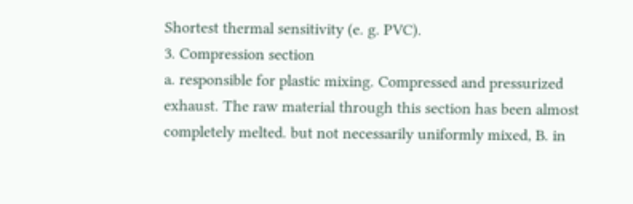Shortest thermal sensitivity (e. g. PVC).
3. Compression section
a. responsible for plastic mixing. Compressed and pressurized exhaust. The raw material through this section has been almost completely melted. but not necessarily uniformly mixed, B. in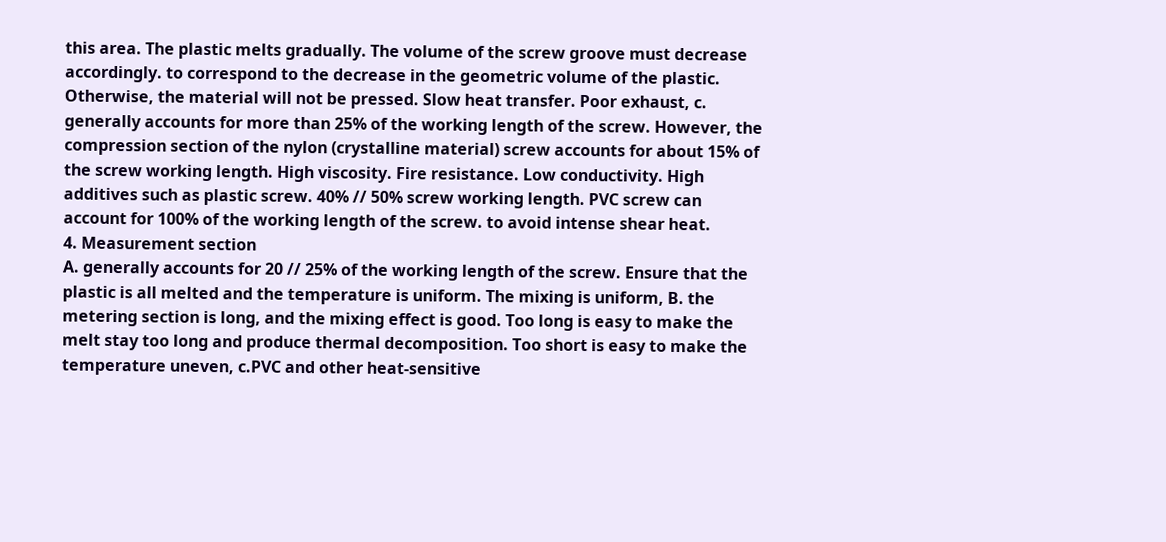this area. The plastic melts gradually. The volume of the screw groove must decrease accordingly. to correspond to the decrease in the geometric volume of the plastic. Otherwise, the material will not be pressed. Slow heat transfer. Poor exhaust, c. generally accounts for more than 25% of the working length of the screw. However, the compression section of the nylon (crystalline material) screw accounts for about 15% of the screw working length. High viscosity. Fire resistance. Low conductivity. High additives such as plastic screw. 40% // 50% screw working length. PVC screw can account for 100% of the working length of the screw. to avoid intense shear heat.
4. Measurement section
A. generally accounts for 20 // 25% of the working length of the screw. Ensure that the plastic is all melted and the temperature is uniform. The mixing is uniform, B. the metering section is long, and the mixing effect is good. Too long is easy to make the melt stay too long and produce thermal decomposition. Too short is easy to make the temperature uneven, c.PVC and other heat-sensitive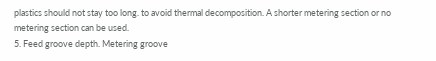plastics should not stay too long. to avoid thermal decomposition. A shorter metering section or no metering section can be used.
5. Feed groove depth. Metering groove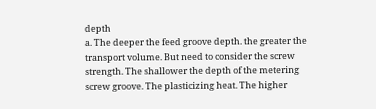depth
a. The deeper the feed groove depth. the greater the transport volume. But need to consider the screw strength. The shallower the depth of the metering screw groove. The plasticizing heat. The higher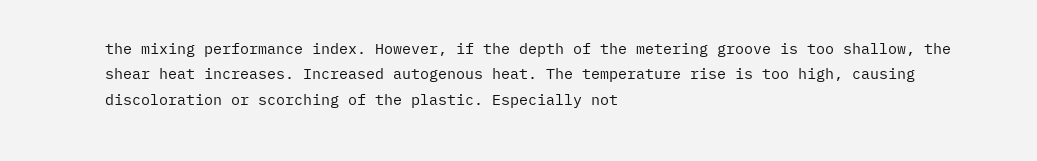the mixing performance index. However, if the depth of the metering groove is too shallow, the shear heat increases. Increased autogenous heat. The temperature rise is too high, causing discoloration or scorching of the plastic. Especially not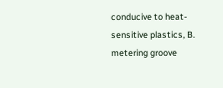conducive to heat-sensitive plastics, B. metering groove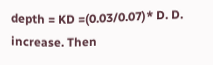depth = KD =(0.03/0.07)* D. D. increase. Then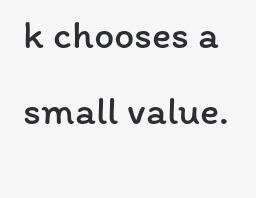k chooses a small value.